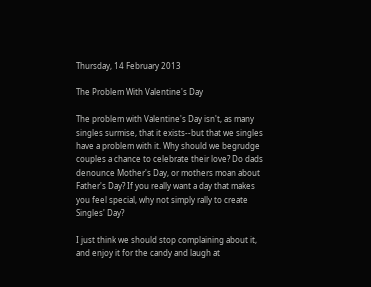Thursday, 14 February 2013

The Problem With Valentine's Day

The problem with Valentine's Day isn't, as many singles surmise, that it exists--but that we singles have a problem with it. Why should we begrudge couples a chance to celebrate their love? Do dads denounce Mother's Day, or mothers moan about Father's Day? If you really want a day that makes you feel special, why not simply rally to create Singles' Day?

I just think we should stop complaining about it, and enjoy it for the candy and laugh at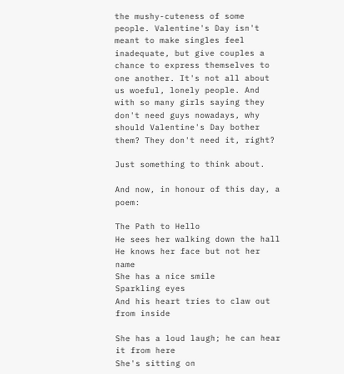the mushy-cuteness of some people. Valentine's Day isn't meant to make singles feel inadequate, but give couples a chance to express themselves to one another. It's not all about us woeful, lonely people. And with so many girls saying they don't need guys nowadays, why should Valentine's Day bother them? They don't need it, right?

Just something to think about.

And now, in honour of this day, a poem:

The Path to Hello
He sees her walking down the hall
He knows her face but not her name
She has a nice smile
Sparkling eyes
And his heart tries to claw out from inside

She has a loud laugh; he can hear it from here
She's sitting on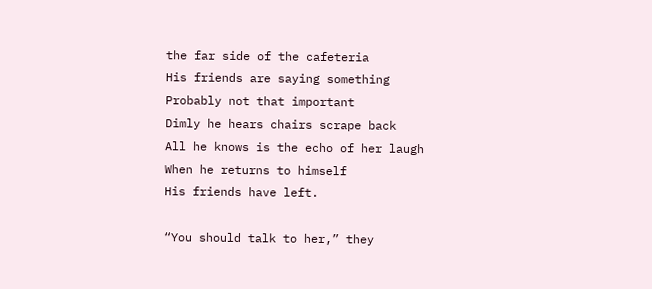the far side of the cafeteria
His friends are saying something
Probably not that important
Dimly he hears chairs scrape back
All he knows is the echo of her laugh
When he returns to himself
His friends have left.

“You should talk to her,” they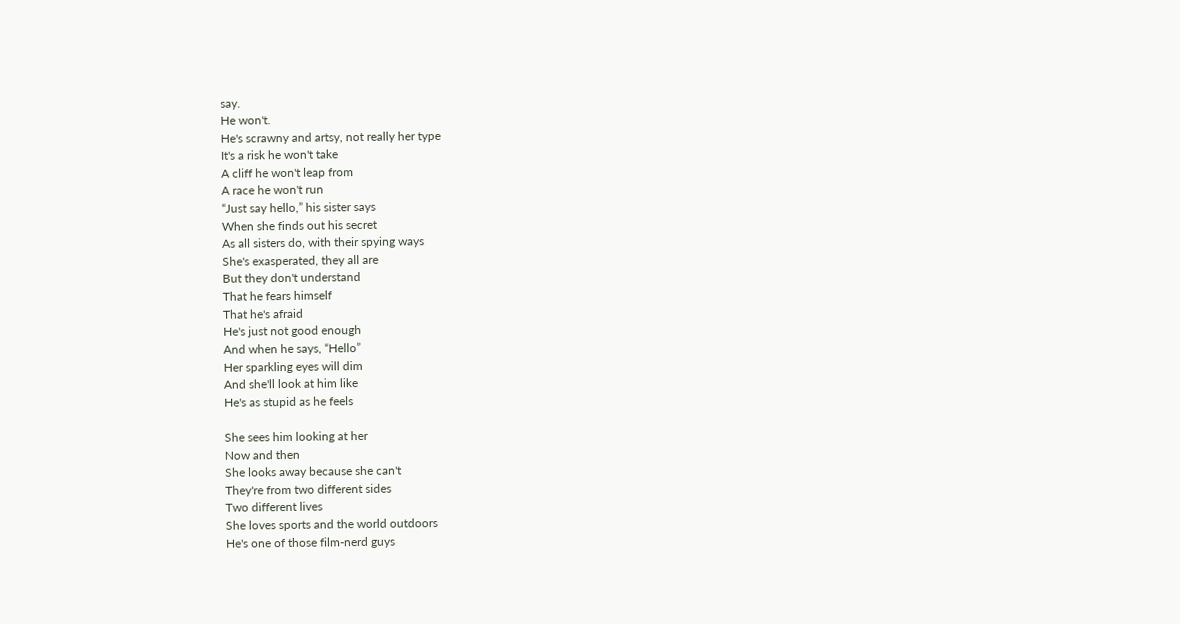say.
He won't.
He's scrawny and artsy, not really her type
It's a risk he won't take
A cliff he won't leap from
A race he won't run
“Just say hello,” his sister says
When she finds out his secret
As all sisters do, with their spying ways
She's exasperated, they all are
But they don't understand
That he fears himself
That he's afraid
He's just not good enough
And when he says, “Hello”
Her sparkling eyes will dim
And she'll look at him like
He's as stupid as he feels

She sees him looking at her
Now and then
She looks away because she can't
They're from two different sides
Two different lives
She loves sports and the world outdoors
He's one of those film-nerd guys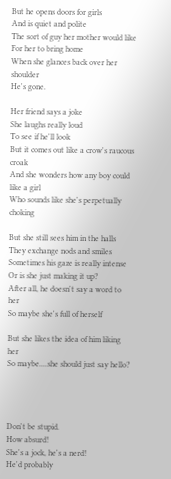But he opens doors for girls
And is quiet and polite
The sort of guy her mother would like
For her to bring home
When she glances back over her shoulder
He's gone.

Her friend says a joke
She laughs really loud
To see if he'll look
But it comes out like a crow's raucous croak
And she wonders how any boy could like a girl
Who sounds like she's perpetually choking

But she still sees him in the halls
They exchange nods and smiles
Sometimes his gaze is really intense
Or is she just making it up?
After all, he doesn't say a word to her
So maybe she's full of herself

But she likes the idea of him liking her
So maybe....she should just say hello?




Don't be stupid.
How absurd!
She's a jock, he's a nerd!
He'd probably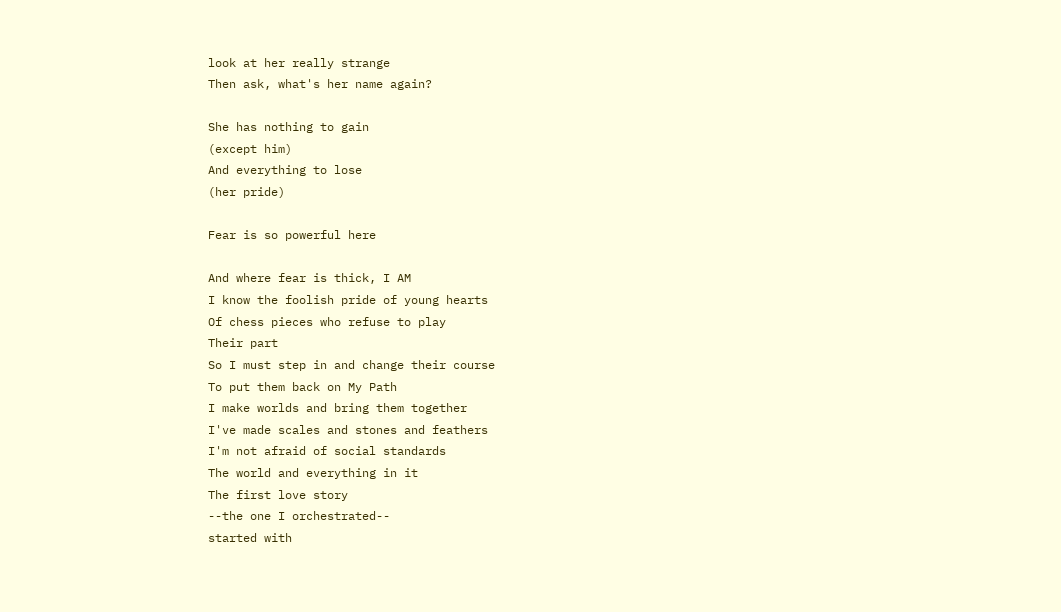look at her really strange
Then ask, what's her name again?

She has nothing to gain
(except him)
And everything to lose
(her pride)

Fear is so powerful here

And where fear is thick, I AM
I know the foolish pride of young hearts
Of chess pieces who refuse to play
Their part
So I must step in and change their course
To put them back on My Path
I make worlds and bring them together
I've made scales and stones and feathers
I'm not afraid of social standards
The world and everything in it
The first love story
--the one I orchestrated--
started with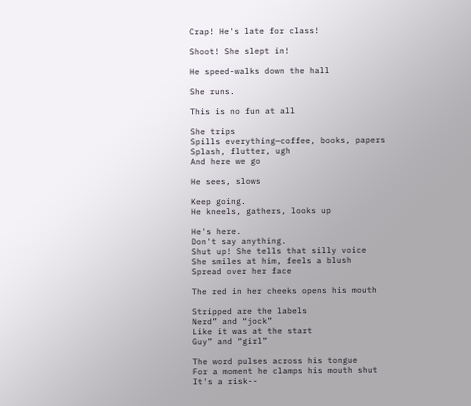Crap! He's late for class!

Shoot! She slept in!

He speed-walks down the hall

She runs.

This is no fun at all

She trips
Spills everything—coffee, books, papers
Splash, flutter, ugh
And here we go

He sees, slows

Keep going.
He kneels, gathers, looks up

He's here.
Don't say anything.
Shut up! She tells that silly voice
She smiles at him, feels a blush
Spread over her face

The red in her cheeks opens his mouth

Stripped are the labels
Nerd” and “jock”
Like it was at the start
Guy” and “girl”

The word pulses across his tongue
For a moment he clamps his mouth shut
It's a risk--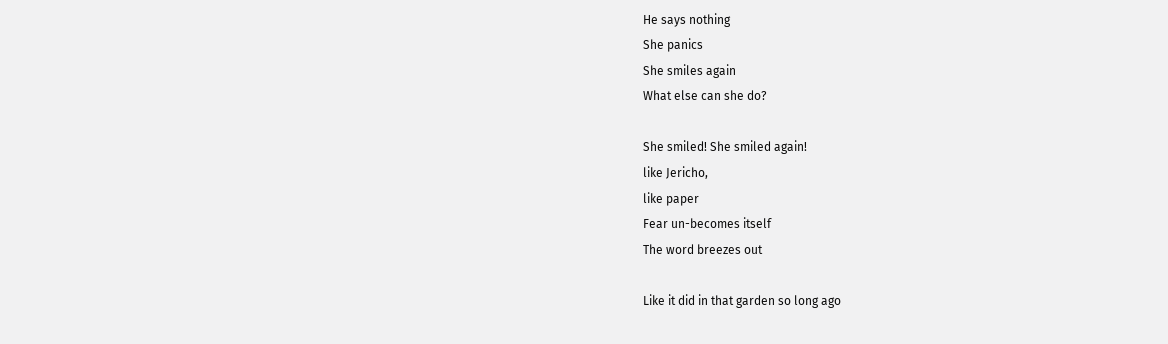He says nothing
She panics
She smiles again
What else can she do?

She smiled! She smiled again!
like Jericho,
like paper
Fear un-becomes itself
The word breezes out

Like it did in that garden so long ago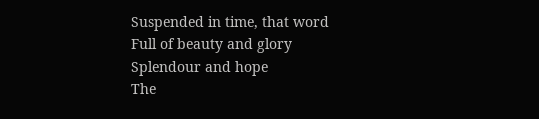Suspended in time, that word
Full of beauty and glory
Splendour and hope
The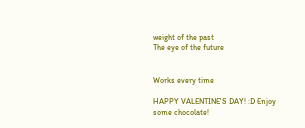weight of the past
The eye of the future


Works every time

HAPPY VALENTINE'S DAY! :D Enjoy some chocolate!